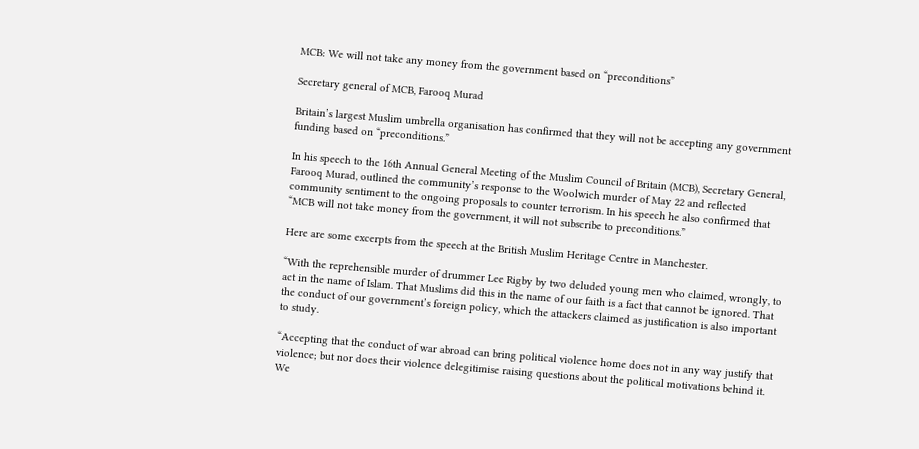MCB: We will not take any money from the government based on “preconditions”

Secretary general of MCB, Farooq Murad

Britain’s largest Muslim umbrella organisation has confirmed that they will not be accepting any government funding based on “preconditions.”

In his speech to the 16th Annual General Meeting of the Muslim Council of Britain (MCB), Secretary General, Farooq Murad, outlined the community’s response to the Woolwich murder of May 22 and reflected community sentiment to the ongoing proposals to counter terrorism. In his speech he also confirmed that “MCB will not take money from the government, it will not subscribe to preconditions.”

Here are some excerpts from the speech at the British Muslim Heritage Centre in Manchester.

“With the reprehensible murder of drummer Lee Rigby by two deluded young men who claimed, wrongly, to act in the name of Islam. That Muslims did this in the name of our faith is a fact that cannot be ignored. That the conduct of our government’s foreign policy, which the attackers claimed as justification is also important to study.

“Accepting that the conduct of war abroad can bring political violence home does not in any way justify that violence; but nor does their violence delegitimise raising questions about the political motivations behind it. We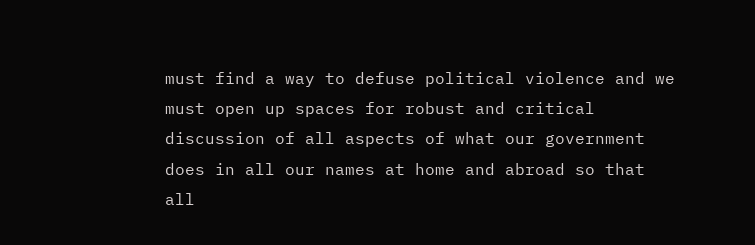must find a way to defuse political violence and we must open up spaces for robust and critical discussion of all aspects of what our government does in all our names at home and abroad so that all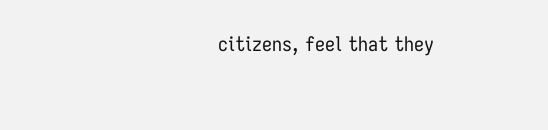citizens, feel that they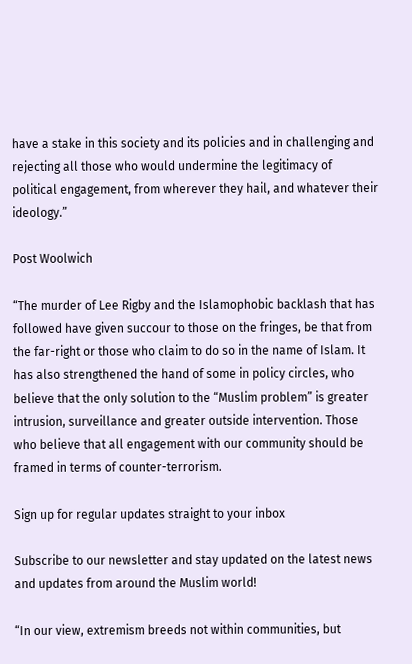have a stake in this society and its policies and in challenging and rejecting all those who would undermine the legitimacy of political engagement, from wherever they hail, and whatever their ideology.”

Post Woolwich

“The murder of Lee Rigby and the Islamophobic backlash that has followed have given succour to those on the fringes, be that from the far-right or those who claim to do so in the name of Islam. It has also strengthened the hand of some in policy circles, who believe that the only solution to the “Muslim problem” is greater intrusion, surveillance and greater outside intervention. Those who believe that all engagement with our community should be framed in terms of counter-terrorism.

Sign up for regular updates straight to your inbox

Subscribe to our newsletter and stay updated on the latest news and updates from around the Muslim world!

“In our view, extremism breeds not within communities, but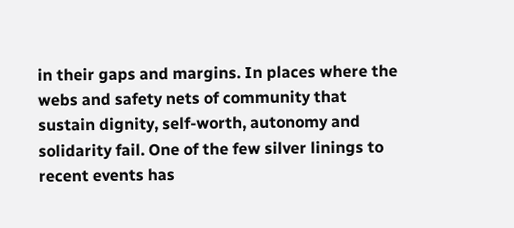in their gaps and margins. In places where the webs and safety nets of community that sustain dignity, self-worth, autonomy and solidarity fail. One of the few silver linings to recent events has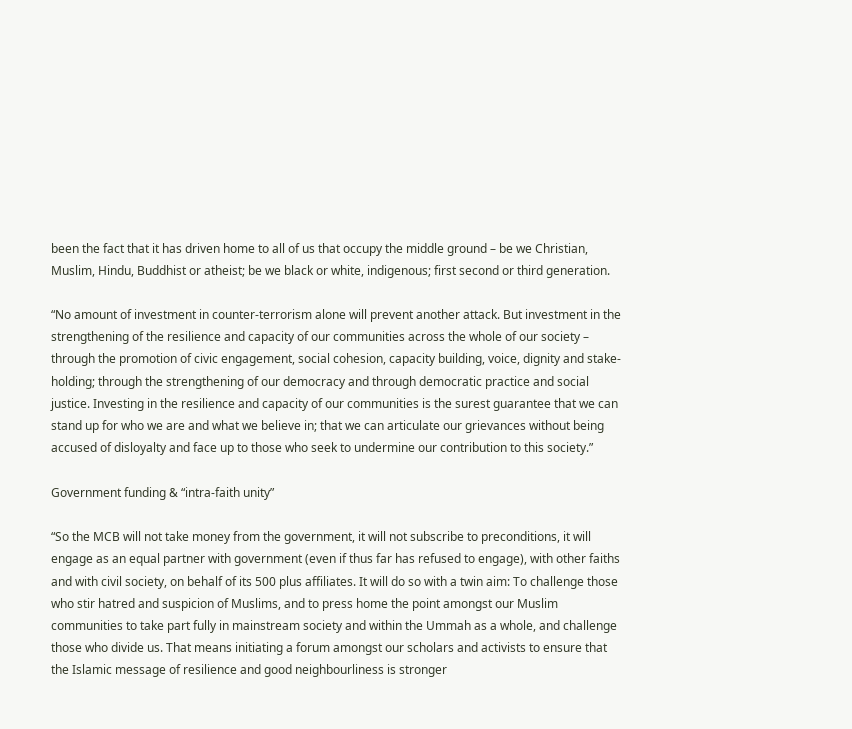been the fact that it has driven home to all of us that occupy the middle ground – be we Christian, Muslim, Hindu, Buddhist or atheist; be we black or white, indigenous; first second or third generation.

“No amount of investment in counter-terrorism alone will prevent another attack. But investment in the strengthening of the resilience and capacity of our communities across the whole of our society – through the promotion of civic engagement, social cohesion, capacity building, voice, dignity and stake-holding; through the strengthening of our democracy and through democratic practice and social justice. Investing in the resilience and capacity of our communities is the surest guarantee that we can stand up for who we are and what we believe in; that we can articulate our grievances without being accused of disloyalty and face up to those who seek to undermine our contribution to this society.”

Government funding & “intra-faith unity”

“So the MCB will not take money from the government, it will not subscribe to preconditions, it will engage as an equal partner with government (even if thus far has refused to engage), with other faiths and with civil society, on behalf of its 500 plus affiliates. It will do so with a twin aim: To challenge those who stir hatred and suspicion of Muslims, and to press home the point amongst our Muslim communities to take part fully in mainstream society and within the Ummah as a whole, and challenge those who divide us. That means initiating a forum amongst our scholars and activists to ensure that the Islamic message of resilience and good neighbourliness is stronger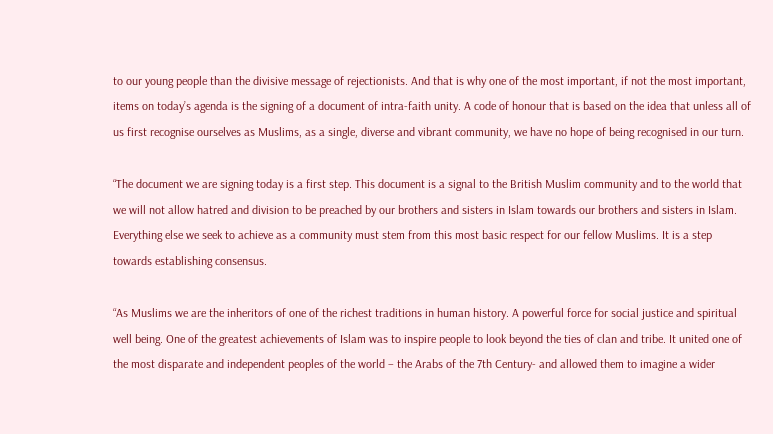to our young people than the divisive message of rejectionists. And that is why one of the most important, if not the most important, items on today’s agenda is the signing of a document of intra-faith unity. A code of honour that is based on the idea that unless all of us first recognise ourselves as Muslims, as a single, diverse and vibrant community, we have no hope of being recognised in our turn.

“The document we are signing today is a first step. This document is a signal to the British Muslim community and to the world that we will not allow hatred and division to be preached by our brothers and sisters in Islam towards our brothers and sisters in Islam. Everything else we seek to achieve as a community must stem from this most basic respect for our fellow Muslims. It is a step towards establishing consensus.

“As Muslims we are the inheritors of one of the richest traditions in human history. A powerful force for social justice and spiritual well being. One of the greatest achievements of Islam was to inspire people to look beyond the ties of clan and tribe. It united one of the most disparate and independent peoples of the world – the Arabs of the 7th Century- and allowed them to imagine a wider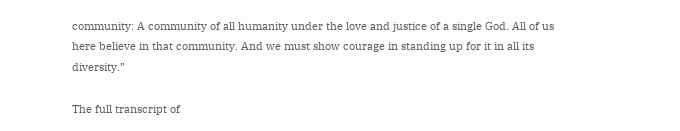community: A community of all humanity under the love and justice of a single God. All of us here believe in that community. And we must show courage in standing up for it in all its diversity.”

The full transcript of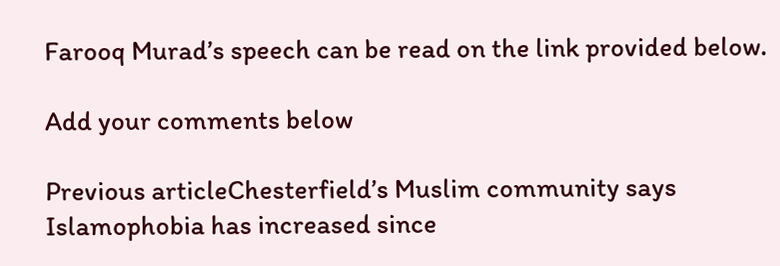Farooq Murad’s speech can be read on the link provided below.

Add your comments below

Previous articleChesterfield’s Muslim community says Islamophobia has increased since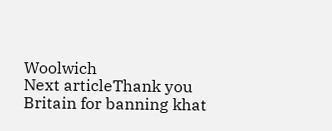Woolwich
Next articleThank you Britain for banning khat